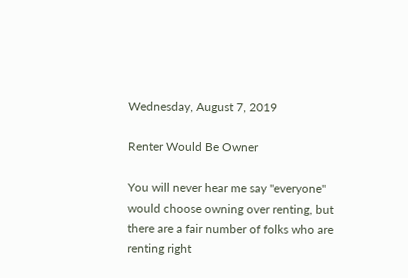Wednesday, August 7, 2019

Renter Would Be Owner

You will never hear me say "everyone" would choose owning over renting, but there are a fair number of folks who are renting right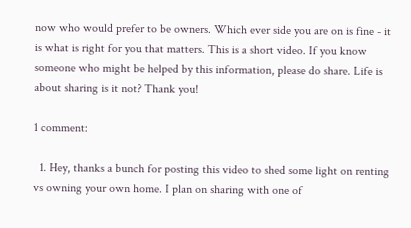now who would prefer to be owners. Which ever side you are on is fine - it is what is right for you that matters. This is a short video. If you know someone who might be helped by this information, please do share. Life is about sharing is it not? Thank you!

1 comment:

  1. Hey, thanks a bunch for posting this video to shed some light on renting vs owning your own home. I plan on sharing with one of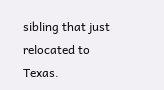sibling that just relocated to Texas.